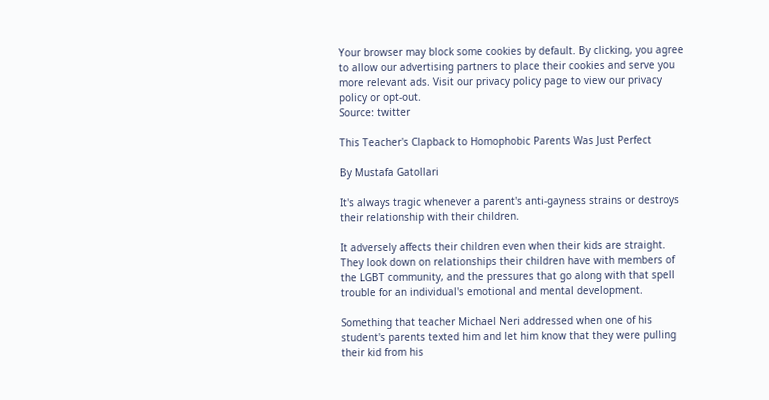Your browser may block some cookies by default. By clicking, you agree to allow our advertising partners to place their cookies and serve you more relevant ads. Visit our privacy policy page to view our privacy policy or opt-out.
Source: twitter

This Teacher's Clapback to Homophobic Parents Was Just Perfect

By Mustafa Gatollari

It's always tragic whenever a parent's anti-gayness strains or destroys their relationship with their children.

It adversely affects their children even when their kids are straight. They look down on relationships their children have with members of the LGBT community, and the pressures that go along with that spell trouble for an individual's emotional and mental development.

Something that teacher Michael Neri addressed when one of his student's parents texted him and let him know that they were pulling their kid from his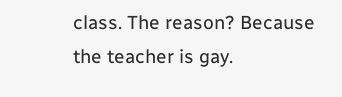class. The reason? Because the teacher is gay.